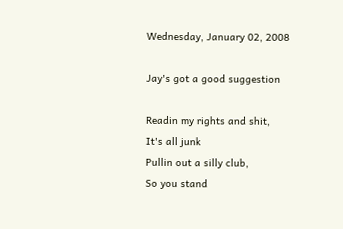Wednesday, January 02, 2008

Jay's got a good suggestion

Readin my rights and shit,
It's all junk
Pullin out a silly club,
So you stand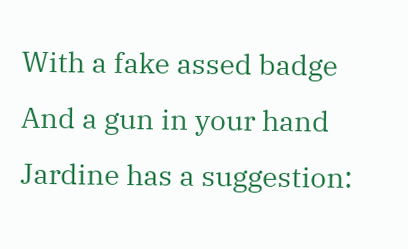With a fake assed badge
And a gun in your hand
Jardine has a suggestion: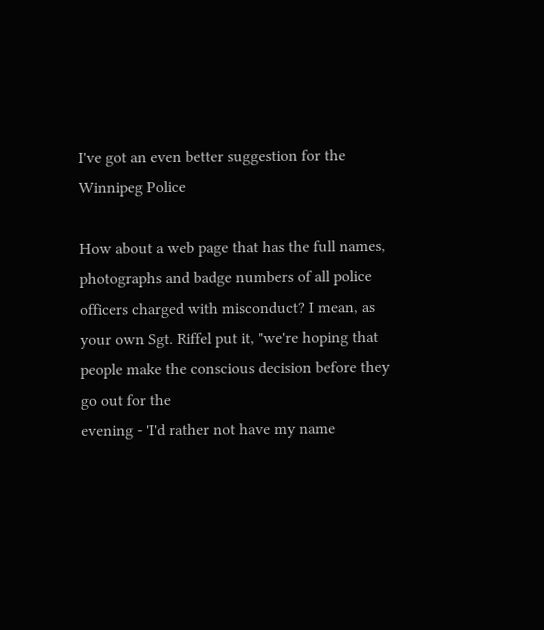I've got an even better suggestion for the Winnipeg Police

How about a web page that has the full names, photographs and badge numbers of all police officers charged with misconduct? I mean, as your own Sgt. Riffel put it, "we're hoping that people make the conscious decision before they go out for the
evening - 'I'd rather not have my name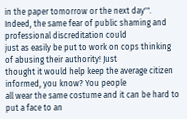in the paper tomorrow or the next day'".
Indeed, the same fear of public shaming and professional discreditation could
just as easily be put to work on cops thinking of abusing their authority! Just
thought it would help keep the average citizen informed, you know? You people
all wear the same costume and it can be hard to put a face to an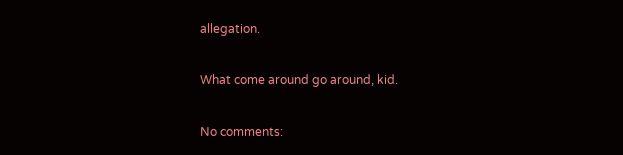allegation.

What come around go around, kid.

No comments: